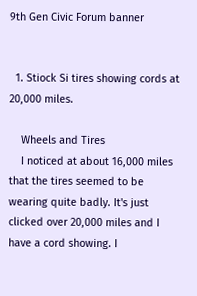9th Gen Civic Forum banner


  1. Stiock Si tires showing cords at 20,000 miles.

    Wheels and Tires
    I noticed at about 16,000 miles that the tires seemed to be wearing quite badly. It's just clicked over 20,000 miles and I have a cord showing. I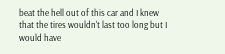beat the hell out of this car and I knew that the tires wouldn't last too long but I would have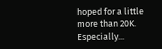hoped for a little more than 20K. Especially...